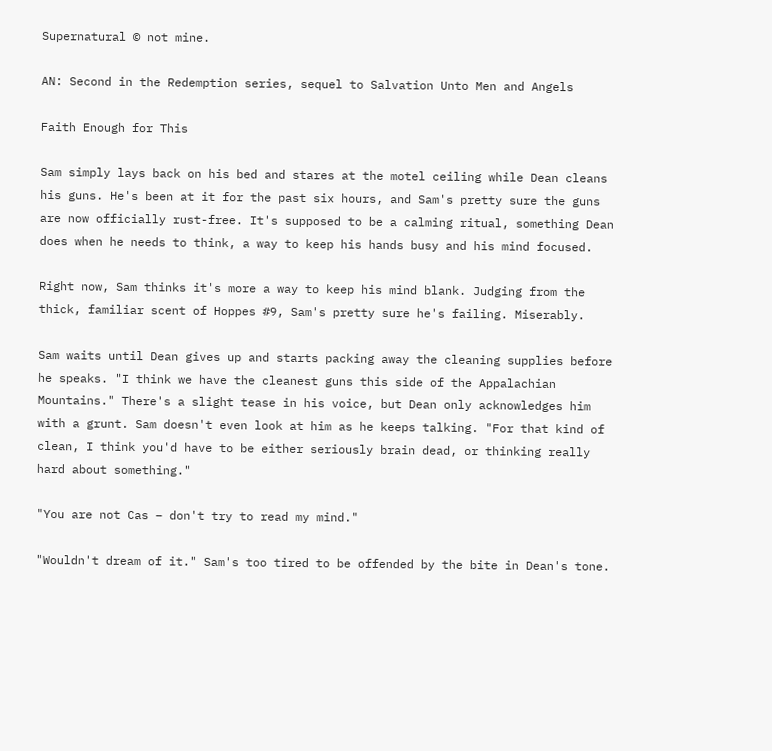Supernatural © not mine.

AN: Second in the Redemption series, sequel to Salvation Unto Men and Angels

Faith Enough for This

Sam simply lays back on his bed and stares at the motel ceiling while Dean cleans his guns. He's been at it for the past six hours, and Sam's pretty sure the guns are now officially rust-free. It's supposed to be a calming ritual, something Dean does when he needs to think, a way to keep his hands busy and his mind focused.

Right now, Sam thinks it's more a way to keep his mind blank. Judging from the thick, familiar scent of Hoppes #9, Sam's pretty sure he's failing. Miserably.

Sam waits until Dean gives up and starts packing away the cleaning supplies before he speaks. "I think we have the cleanest guns this side of the Appalachian Mountains." There's a slight tease in his voice, but Dean only acknowledges him with a grunt. Sam doesn't even look at him as he keeps talking. "For that kind of clean, I think you'd have to be either seriously brain dead, or thinking really hard about something."

"You are not Cas – don't try to read my mind."

"Wouldn't dream of it." Sam's too tired to be offended by the bite in Dean's tone.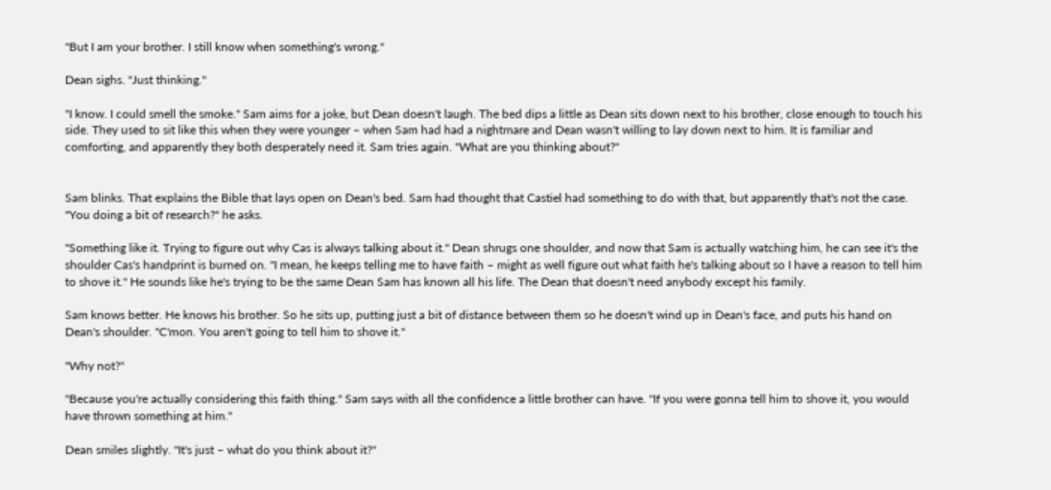"But I am your brother. I still know when something's wrong."

Dean sighs. "Just thinking."

"I know. I could smell the smoke." Sam aims for a joke, but Dean doesn't laugh. The bed dips a little as Dean sits down next to his brother, close enough to touch his side. They used to sit like this when they were younger – when Sam had had a nightmare and Dean wasn't willing to lay down next to him. It is familiar and comforting, and apparently they both desperately need it. Sam tries again. "What are you thinking about?"


Sam blinks. That explains the Bible that lays open on Dean's bed. Sam had thought that Castiel had something to do with that, but apparently that's not the case. "You doing a bit of research?" he asks.

"Something like it. Trying to figure out why Cas is always talking about it." Dean shrugs one shoulder, and now that Sam is actually watching him, he can see it's the shoulder Cas's handprint is burned on. "I mean, he keeps telling me to have faith – might as well figure out what faith he's talking about so I have a reason to tell him to shove it." He sounds like he's trying to be the same Dean Sam has known all his life. The Dean that doesn't need anybody except his family.

Sam knows better. He knows his brother. So he sits up, putting just a bit of distance between them so he doesn't wind up in Dean's face, and puts his hand on Dean's shoulder. "C'mon. You aren't going to tell him to shove it."

"Why not?"

"Because you're actually considering this faith thing." Sam says with all the confidence a little brother can have. "If you were gonna tell him to shove it, you would have thrown something at him."

Dean smiles slightly. "It's just – what do you think about it?"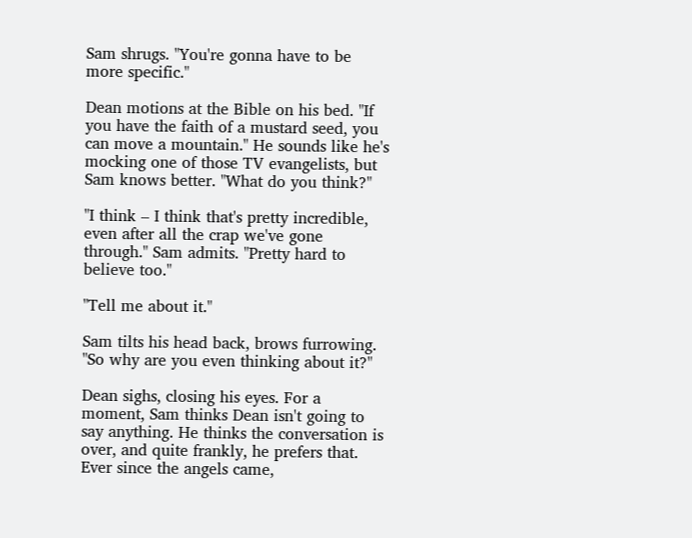Sam shrugs. "You're gonna have to be more specific."

Dean motions at the Bible on his bed. "If you have the faith of a mustard seed, you can move a mountain." He sounds like he's mocking one of those TV evangelists, but Sam knows better. "What do you think?"

"I think – I think that's pretty incredible, even after all the crap we've gone through." Sam admits. "Pretty hard to believe too."

"Tell me about it."

Sam tilts his head back, brows furrowing. "So why are you even thinking about it?"

Dean sighs, closing his eyes. For a moment, Sam thinks Dean isn't going to say anything. He thinks the conversation is over, and quite frankly, he prefers that. Ever since the angels came,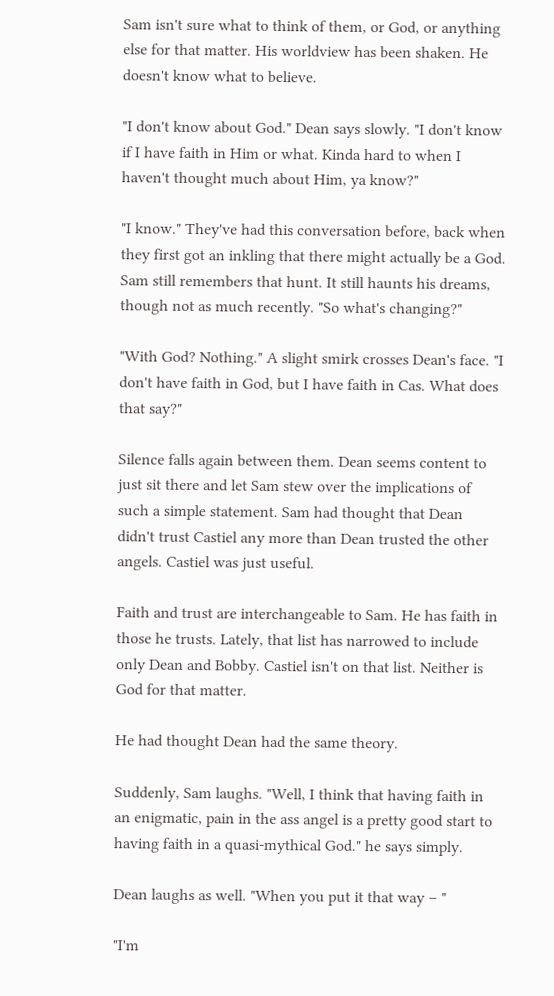Sam isn't sure what to think of them, or God, or anything else for that matter. His worldview has been shaken. He doesn't know what to believe.

"I don't know about God." Dean says slowly. "I don't know if I have faith in Him or what. Kinda hard to when I haven't thought much about Him, ya know?"

"I know." They've had this conversation before, back when they first got an inkling that there might actually be a God. Sam still remembers that hunt. It still haunts his dreams, though not as much recently. "So what's changing?"

"With God? Nothing." A slight smirk crosses Dean's face. "I don't have faith in God, but I have faith in Cas. What does that say?"

Silence falls again between them. Dean seems content to just sit there and let Sam stew over the implications of such a simple statement. Sam had thought that Dean didn't trust Castiel any more than Dean trusted the other angels. Castiel was just useful.

Faith and trust are interchangeable to Sam. He has faith in those he trusts. Lately, that list has narrowed to include only Dean and Bobby. Castiel isn't on that list. Neither is God for that matter.

He had thought Dean had the same theory.

Suddenly, Sam laughs. "Well, I think that having faith in an enigmatic, pain in the ass angel is a pretty good start to having faith in a quasi-mythical God." he says simply.

Dean laughs as well. "When you put it that way – "

"I'm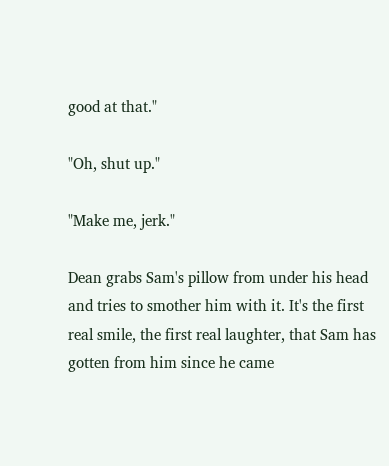good at that."

"Oh, shut up."

"Make me, jerk."

Dean grabs Sam's pillow from under his head and tries to smother him with it. It's the first real smile, the first real laughter, that Sam has gotten from him since he came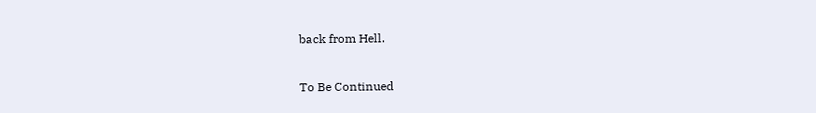back from Hell.

To Be Continued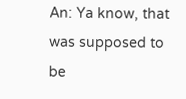An: Ya know, that was supposed to be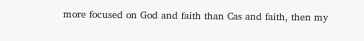more focused on God and faith than Cas and faith, then my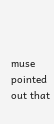muse pointed out that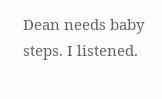Dean needs baby steps. I listened.